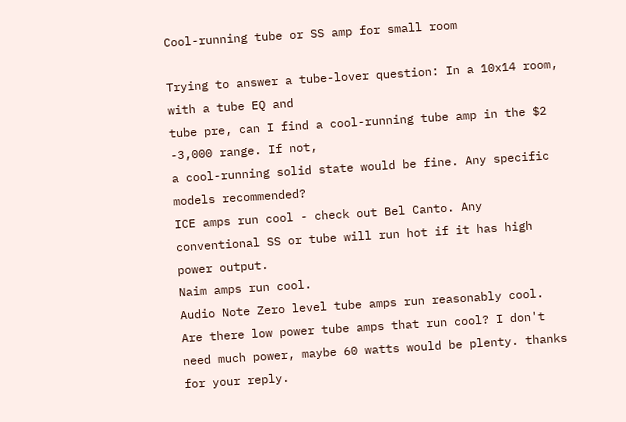Cool-running tube or SS amp for small room

Trying to answer a tube-lover question: In a 10x14 room, with a tube EQ and
tube pre, can I find a cool-running tube amp in the $2 -3,000 range. If not,
a cool-running solid state would be fine. Any specific models recommended?
ICE amps run cool - check out Bel Canto. Any conventional SS or tube will run hot if it has high power output.
Naim amps run cool.
Audio Note Zero level tube amps run reasonably cool.
Are there low power tube amps that run cool? I don't need much power, maybe 60 watts would be plenty. thanks for your reply.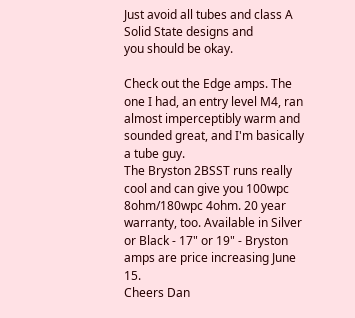Just avoid all tubes and class A Solid State designs and
you should be okay.

Check out the Edge amps. The one I had, an entry level M4, ran almost imperceptibly warm and sounded great, and I'm basically a tube guy.
The Bryston 2BSST runs really cool and can give you 100wpc 8ohm/180wpc 4ohm. 20 year warranty, too. Available in Silver or Black - 17" or 19" - Bryston amps are price increasing June 15.
Cheers Dan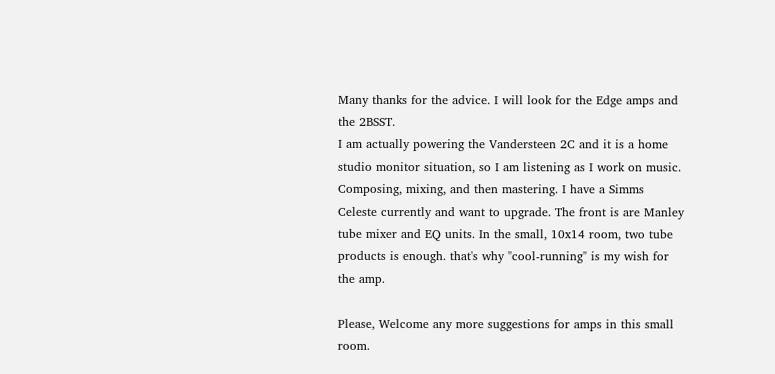Many thanks for the advice. I will look for the Edge amps and the 2BSST.
I am actually powering the Vandersteen 2C and it is a home studio monitor situation, so I am listening as I work on music. Composing, mixing, and then mastering. I have a Simms Celeste currently and want to upgrade. The front is are Manley tube mixer and EQ units. In the small, 10x14 room, two tube products is enough. that's why "cool-running" is my wish for the amp.

Please, Welcome any more suggestions for amps in this small room.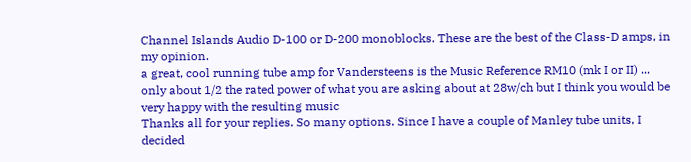Channel Islands Audio D-100 or D-200 monoblocks. These are the best of the Class-D amps, in my opinion.
a great, cool running tube amp for Vandersteens is the Music Reference RM10 (mk I or II) ... only about 1/2 the rated power of what you are asking about at 28w/ch but I think you would be very happy with the resulting music
Thanks all for your replies. So many options. Since I have a couple of Manley tube units, I decided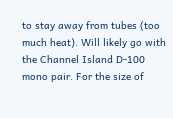to stay away from tubes (too much heat). Will likely go with the Channel Island D-100 mono pair. For the size of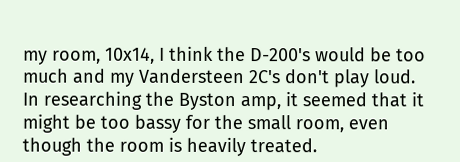my room, 10x14, I think the D-200's would be too much and my Vandersteen 2C's don't play loud. In researching the Byston amp, it seemed that it might be too bassy for the small room, even though the room is heavily treated.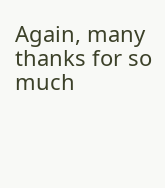Again, many thanks for so much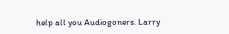help all you Audiogoners. Larry